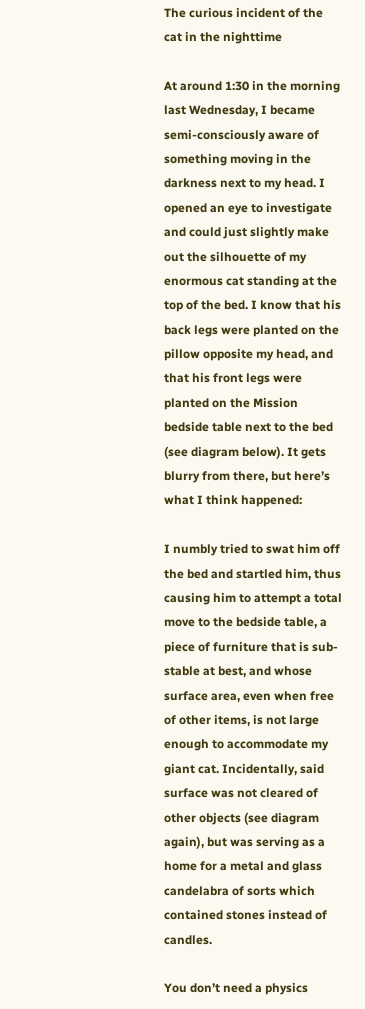The curious incident of the cat in the nighttime

At around 1:30 in the morning last Wednesday, I became semi-consciously aware of something moving in the darkness next to my head. I opened an eye to investigate and could just slightly make out the silhouette of my enormous cat standing at the top of the bed. I know that his back legs were planted on the pillow opposite my head, and that his front legs were planted on the Mission bedside table next to the bed (see diagram below). It gets blurry from there, but here’s what I think happened:

I numbly tried to swat him off the bed and startled him, thus causing him to attempt a total move to the bedside table, a piece of furniture that is sub-stable at best, and whose surface area, even when free of other items, is not large enough to accommodate my giant cat. Incidentally, said surface was not cleared of other objects (see diagram again), but was serving as a home for a metal and glass candelabra of sorts which contained stones instead of candles.

You don’t need a physics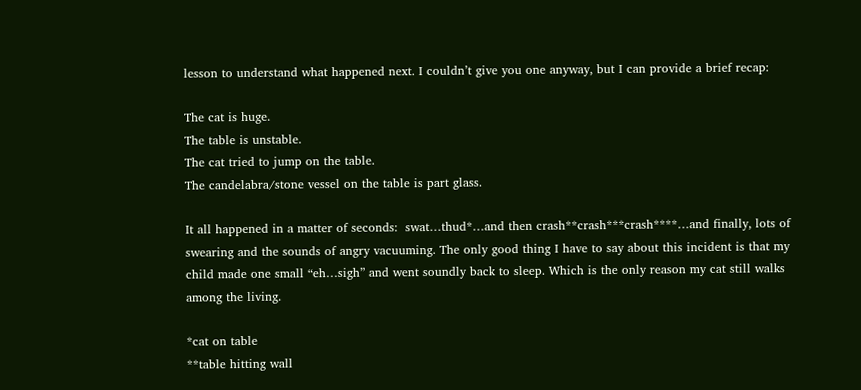lesson to understand what happened next. I couldn’t give you one anyway, but I can provide a brief recap:

The cat is huge.
The table is unstable.
The cat tried to jump on the table.
The candelabra/stone vessel on the table is part glass.

It all happened in a matter of seconds:  swat…thud*…and then crash**crash***crash****…and finally, lots of swearing and the sounds of angry vacuuming. The only good thing I have to say about this incident is that my child made one small “eh…sigh” and went soundly back to sleep. Which is the only reason my cat still walks among the living.

*cat on table
**table hitting wall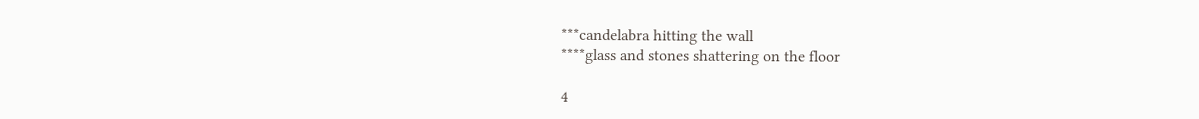***candelabra hitting the wall
****glass and stones shattering on the floor

4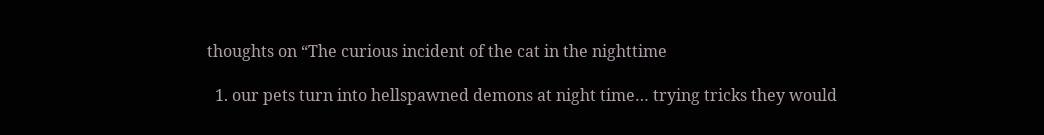thoughts on “The curious incident of the cat in the nighttime

  1. our pets turn into hellspawned demons at night time… trying tricks they would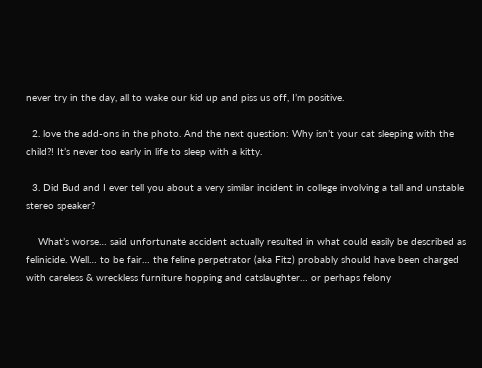never try in the day, all to wake our kid up and piss us off, I’m positive.

  2. love the add-ons in the photo. And the next question: Why isn’t your cat sleeping with the child?! It’s never too early in life to sleep with a kitty.

  3. Did Bud and I ever tell you about a very similar incident in college involving a tall and unstable stereo speaker?

    What’s worse… said unfortunate accident actually resulted in what could easily be described as felinicide. Well… to be fair… the feline perpetrator (aka Fitz) probably should have been charged with careless & wreckless furniture hopping and catslaughter… or perhaps felony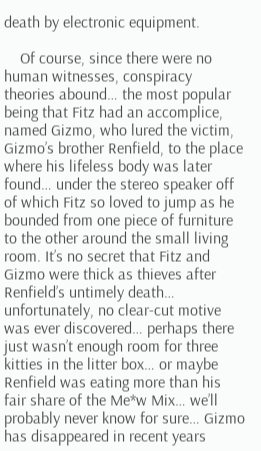death by electronic equipment.

    Of course, since there were no human witnesses, conspiracy theories abound… the most popular being that Fitz had an accomplice, named Gizmo, who lured the victim, Gizmo’s brother Renfield, to the place where his lifeless body was later found… under the stereo speaker off of which Fitz so loved to jump as he bounded from one piece of furniture to the other around the small living room. It’s no secret that Fitz and Gizmo were thick as thieves after Renfield’s untimely death… unfortunately, no clear-cut motive was ever discovered… perhaps there just wasn’t enough room for three kitties in the litter box… or maybe Renfield was eating more than his fair share of the Me*w Mix… we’ll probably never know for sure… Gizmo has disappeared in recent years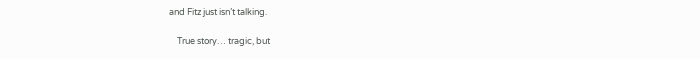and Fitz just isn’t talking.

    True story… tragic, but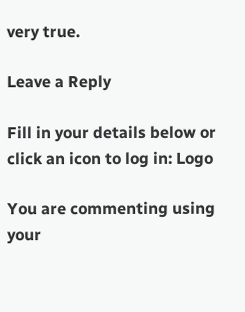very true.

Leave a Reply

Fill in your details below or click an icon to log in: Logo

You are commenting using your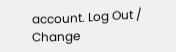account. Log Out /  Change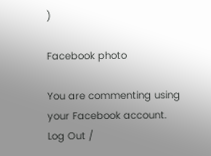)

Facebook photo

You are commenting using your Facebook account. Log Out /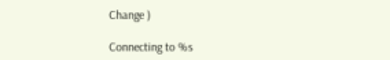Change )

Connecting to %s